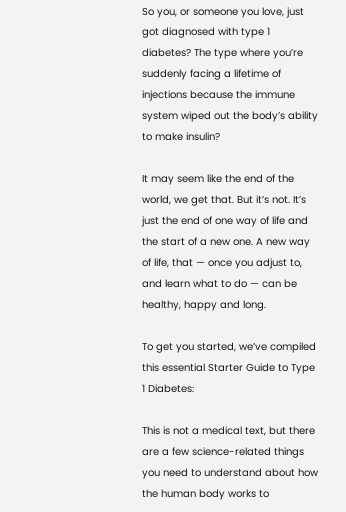So you, or someone you love, just got diagnosed with type 1 diabetes? The type where you’re suddenly facing a lifetime of injections because the immune system wiped out the body’s ability to make insulin?

It may seem like the end of the world, we get that. But it’s not. It’s just the end of one way of life and the start of a new one. A new way of life, that — once you adjust to, and learn what to do — can be healthy, happy and long.

To get you started, we’ve compiled this essential Starter Guide to Type 1 Diabetes:

This is not a medical text, but there are a few science-related things you need to understand about how the human body works to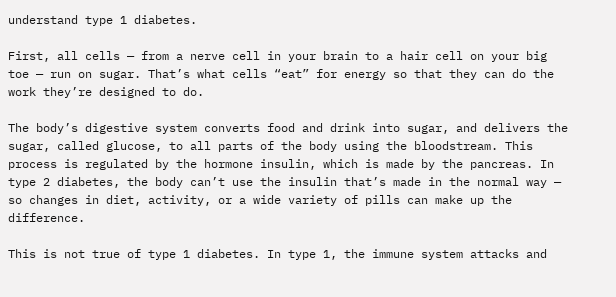understand type 1 diabetes.

First, all cells — from a nerve cell in your brain to a hair cell on your big toe — run on sugar. That’s what cells “eat” for energy so that they can do the work they’re designed to do.

The body’s digestive system converts food and drink into sugar, and delivers the sugar, called glucose, to all parts of the body using the bloodstream. This process is regulated by the hormone insulin, which is made by the pancreas. In type 2 diabetes, the body can’t use the insulin that’s made in the normal way — so changes in diet, activity, or a wide variety of pills can make up the difference.

This is not true of type 1 diabetes. In type 1, the immune system attacks and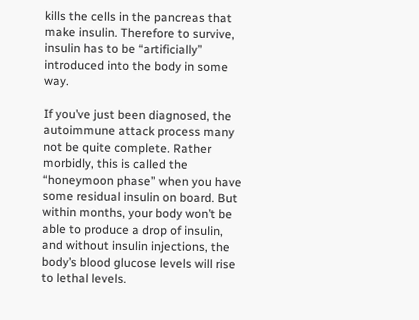kills the cells in the pancreas that make insulin. Therefore to survive, insulin has to be “artificially” introduced into the body in some way.

If you’ve just been diagnosed, the autoimmune attack process many not be quite complete. Rather morbidly, this is called the “honeymoon phase” when you have some residual insulin on board. But within months, your body won’t be able to produce a drop of insulin, and without insulin injections, the body’s blood glucose levels will rise to lethal levels.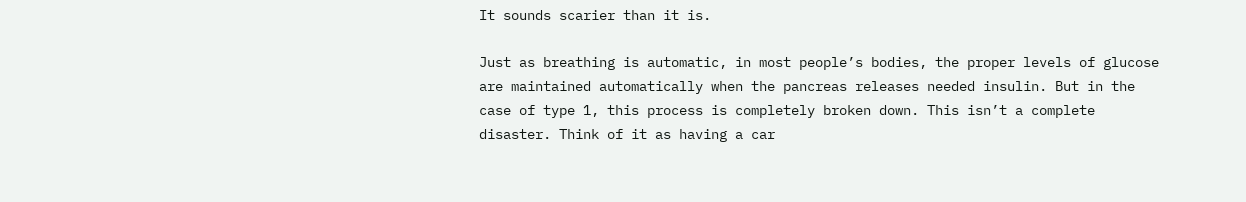It sounds scarier than it is.

Just as breathing is automatic, in most people’s bodies, the proper levels of glucose are maintained automatically when the pancreas releases needed insulin. But in the case of type 1, this process is completely broken down. This isn’t a complete disaster. Think of it as having a car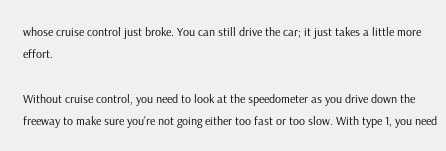whose cruise control just broke. You can still drive the car; it just takes a little more effort.

Without cruise control, you need to look at the speedometer as you drive down the freeway to make sure you’re not going either too fast or too slow. With type 1, you need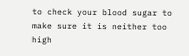to check your blood sugar to make sure it is neither too high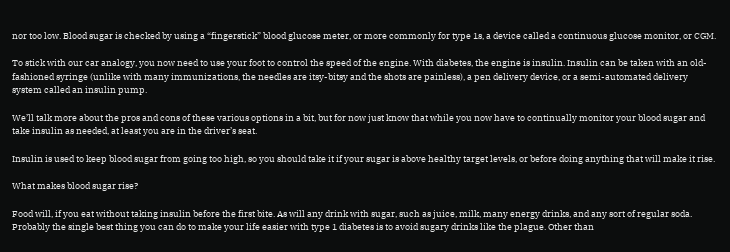nor too low. Blood sugar is checked by using a “fingerstick” blood glucose meter, or more commonly for type 1s, a device called a continuous glucose monitor, or CGM.

To stick with our car analogy, you now need to use your foot to control the speed of the engine. With diabetes, the engine is insulin. Insulin can be taken with an old-fashioned syringe (unlike with many immunizations, the needles are itsy-bitsy and the shots are painless), a pen delivery device, or a semi-automated delivery system called an insulin pump.

We’ll talk more about the pros and cons of these various options in a bit, but for now just know that while you now have to continually monitor your blood sugar and take insulin as needed, at least you are in the driver’s seat.

Insulin is used to keep blood sugar from going too high, so you should take it if your sugar is above healthy target levels, or before doing anything that will make it rise.

What makes blood sugar rise?

Food will, if you eat without taking insulin before the first bite. As will any drink with sugar, such as juice, milk, many energy drinks, and any sort of regular soda. Probably the single best thing you can do to make your life easier with type 1 diabetes is to avoid sugary drinks like the plague. Other than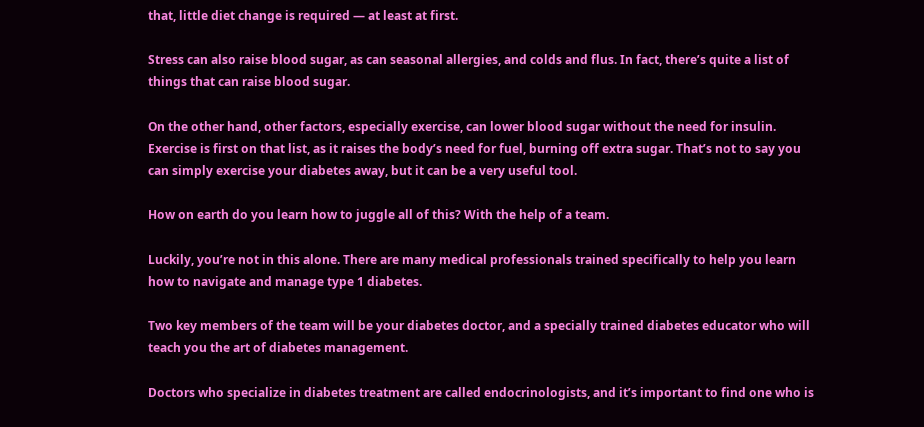that, little diet change is required — at least at first.

Stress can also raise blood sugar, as can seasonal allergies, and colds and flus. In fact, there’s quite a list of things that can raise blood sugar.

On the other hand, other factors, especially exercise, can lower blood sugar without the need for insulin. Exercise is first on that list, as it raises the body’s need for fuel, burning off extra sugar. That’s not to say you can simply exercise your diabetes away, but it can be a very useful tool.

How on earth do you learn how to juggle all of this? With the help of a team.

Luckily, you’re not in this alone. There are many medical professionals trained specifically to help you learn how to navigate and manage type 1 diabetes.

Two key members of the team will be your diabetes doctor, and a specially trained diabetes educator who will teach you the art of diabetes management.

Doctors who specialize in diabetes treatment are called endocrinologists, and it’s important to find one who is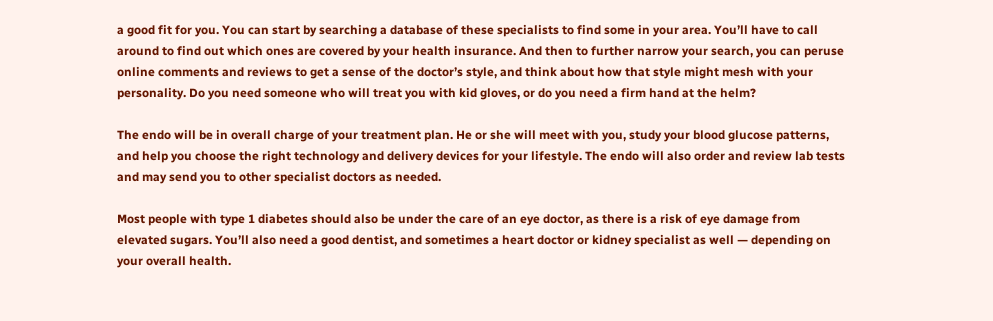a good fit for you. You can start by searching a database of these specialists to find some in your area. You’ll have to call around to find out which ones are covered by your health insurance. And then to further narrow your search, you can peruse online comments and reviews to get a sense of the doctor’s style, and think about how that style might mesh with your personality. Do you need someone who will treat you with kid gloves, or do you need a firm hand at the helm?

The endo will be in overall charge of your treatment plan. He or she will meet with you, study your blood glucose patterns, and help you choose the right technology and delivery devices for your lifestyle. The endo will also order and review lab tests and may send you to other specialist doctors as needed.

Most people with type 1 diabetes should also be under the care of an eye doctor, as there is a risk of eye damage from elevated sugars. You’ll also need a good dentist, and sometimes a heart doctor or kidney specialist as well — depending on your overall health.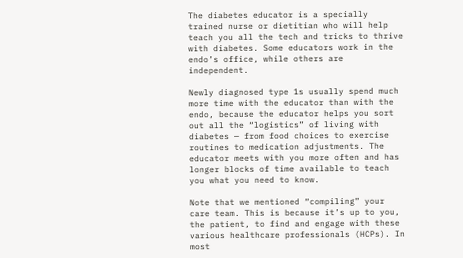The diabetes educator is a specially trained nurse or dietitian who will help teach you all the tech and tricks to thrive with diabetes. Some educators work in the endo’s office, while others are independent.

Newly diagnosed type 1s usually spend much more time with the educator than with the endo, because the educator helps you sort out all the “logistics” of living with diabetes — from food choices to exercise routines to medication adjustments. The educator meets with you more often and has longer blocks of time available to teach you what you need to know.

Note that we mentioned “compiling” your care team. This is because it’s up to you, the patient, to find and engage with these various healthcare professionals (HCPs). In most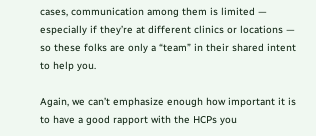cases, communication among them is limited — especially if they’re at different clinics or locations — so these folks are only a “team” in their shared intent to help you.

Again, we can’t emphasize enough how important it is to have a good rapport with the HCPs you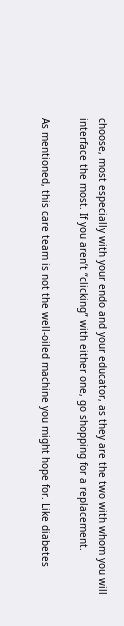choose, most especially with your endo and your educator, as they are the two with whom you will interface the most. If you aren’t “clicking” with either one, go shopping for a replacement.

As mentioned, this care team is not the well-oiled machine you might hope for. Like diabetes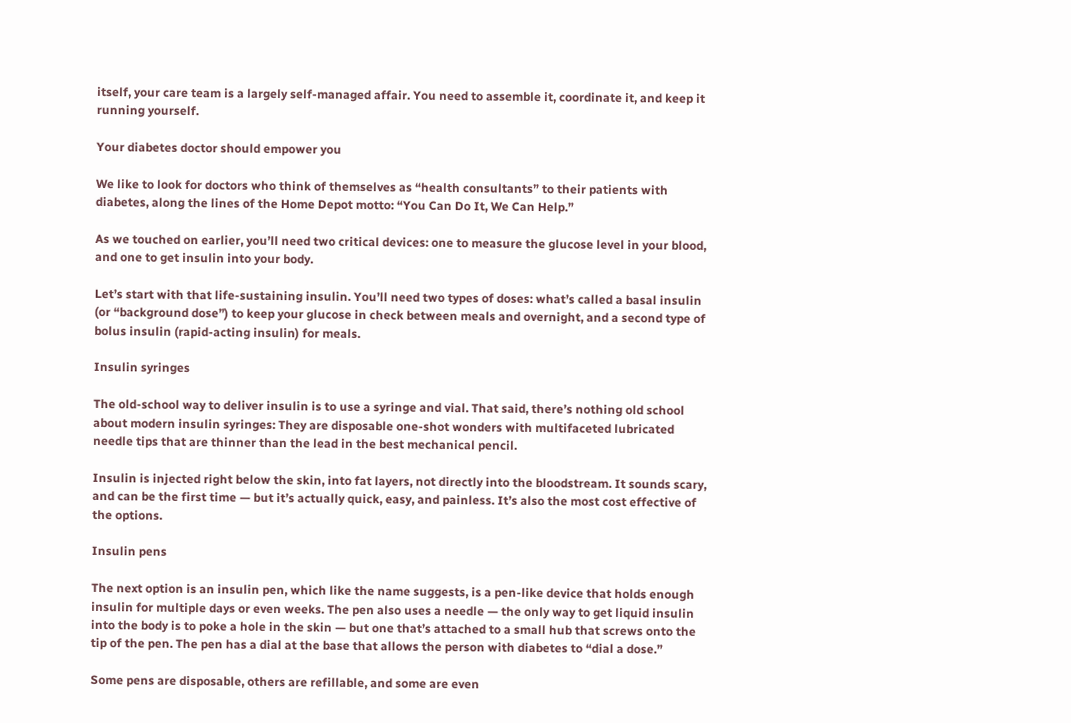itself, your care team is a largely self-managed affair. You need to assemble it, coordinate it, and keep it running yourself.

Your diabetes doctor should empower you

We like to look for doctors who think of themselves as “health consultants” to their patients with diabetes, along the lines of the Home Depot motto: “You Can Do It, We Can Help.”

As we touched on earlier, you’ll need two critical devices: one to measure the glucose level in your blood, and one to get insulin into your body.

Let’s start with that life-sustaining insulin. You’ll need two types of doses: what’s called a basal insulin (or “background dose”) to keep your glucose in check between meals and overnight, and a second type of bolus insulin (rapid-acting insulin) for meals.

Insulin syringes

The old-school way to deliver insulin is to use a syringe and vial. That said, there’s nothing old school about modern insulin syringes: They are disposable one-shot wonders with multifaceted lubricated needle tips that are thinner than the lead in the best mechanical pencil.

Insulin is injected right below the skin, into fat layers, not directly into the bloodstream. It sounds scary, and can be the first time — but it’s actually quick, easy, and painless. It’s also the most cost effective of the options.

Insulin pens

The next option is an insulin pen, which like the name suggests, is a pen-like device that holds enough insulin for multiple days or even weeks. The pen also uses a needle — the only way to get liquid insulin into the body is to poke a hole in the skin — but one that’s attached to a small hub that screws onto the tip of the pen. The pen has a dial at the base that allows the person with diabetes to “dial a dose.”

Some pens are disposable, others are refillable, and some are even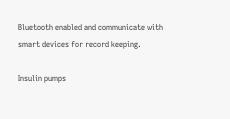Bluetooth enabled and communicate with smart devices for record keeping.

Insulin pumps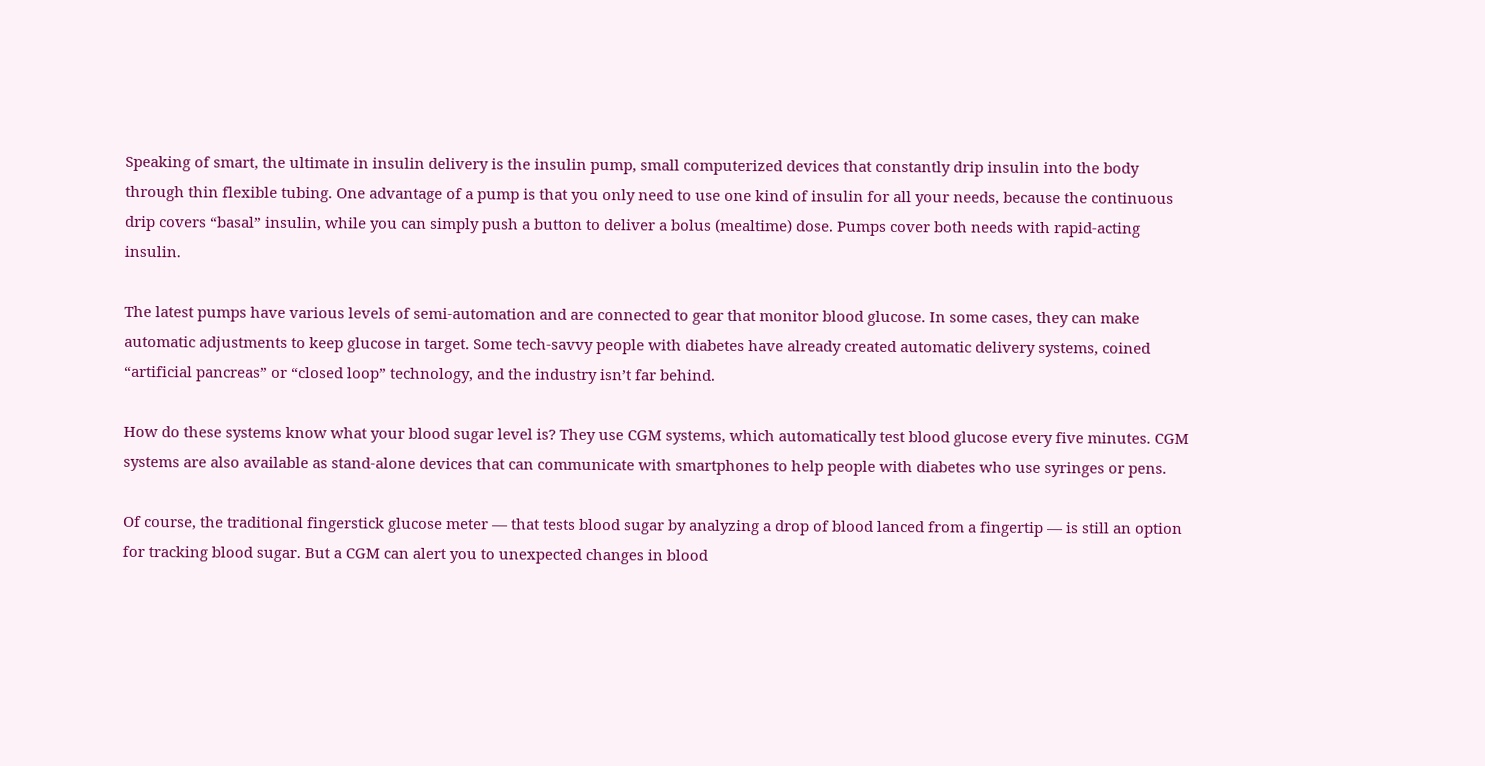Speaking of smart, the ultimate in insulin delivery is the insulin pump, small computerized devices that constantly drip insulin into the body through thin flexible tubing. One advantage of a pump is that you only need to use one kind of insulin for all your needs, because the continuous drip covers “basal” insulin, while you can simply push a button to deliver a bolus (mealtime) dose. Pumps cover both needs with rapid-acting insulin.

The latest pumps have various levels of semi-automation and are connected to gear that monitor blood glucose. In some cases, they can make automatic adjustments to keep glucose in target. Some tech-savvy people with diabetes have already created automatic delivery systems, coined “artificial pancreas” or “closed loop” technology, and the industry isn’t far behind.

How do these systems know what your blood sugar level is? They use CGM systems, which automatically test blood glucose every five minutes. CGM systems are also available as stand-alone devices that can communicate with smartphones to help people with diabetes who use syringes or pens.

Of course, the traditional fingerstick glucose meter — that tests blood sugar by analyzing a drop of blood lanced from a fingertip — is still an option for tracking blood sugar. But a CGM can alert you to unexpected changes in blood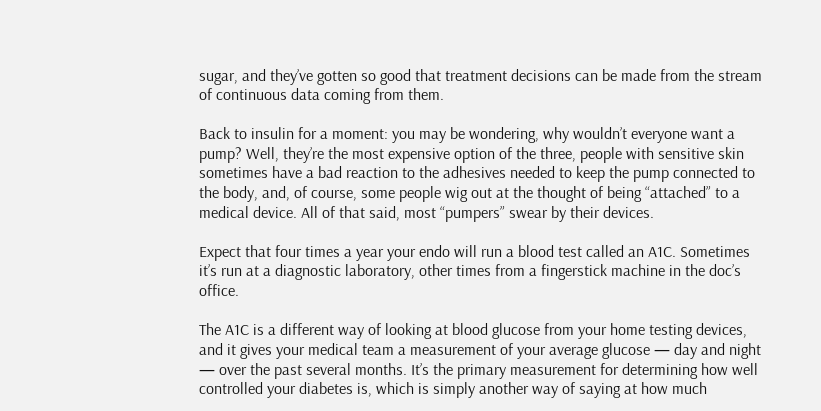sugar, and they’ve gotten so good that treatment decisions can be made from the stream of continuous data coming from them.

Back to insulin for a moment: you may be wondering, why wouldn’t everyone want a pump? Well, they’re the most expensive option of the three, people with sensitive skin sometimes have a bad reaction to the adhesives needed to keep the pump connected to the body, and, of course, some people wig out at the thought of being “attached” to a medical device. All of that said, most “pumpers” swear by their devices.

Expect that four times a year your endo will run a blood test called an A1C. Sometimes it’s run at a diagnostic laboratory, other times from a fingerstick machine in the doc’s office.

The A1C is a different way of looking at blood glucose from your home testing devices, and it gives your medical team a measurement of your average glucose — day and night — over the past several months. It’s the primary measurement for determining how well controlled your diabetes is, which is simply another way of saying at how much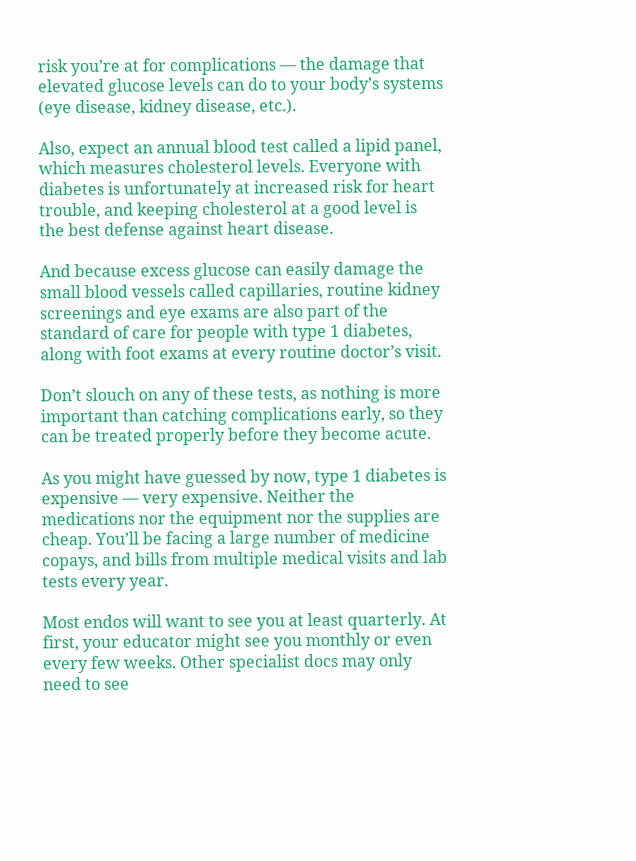risk you’re at for complications — the damage that elevated glucose levels can do to your body’s systems (eye disease, kidney disease, etc.).

Also, expect an annual blood test called a lipid panel, which measures cholesterol levels. Everyone with diabetes is unfortunately at increased risk for heart trouble, and keeping cholesterol at a good level is the best defense against heart disease.

And because excess glucose can easily damage the small blood vessels called capillaries, routine kidney screenings and eye exams are also part of the standard of care for people with type 1 diabetes, along with foot exams at every routine doctor’s visit.

Don’t slouch on any of these tests, as nothing is more important than catching complications early, so they can be treated properly before they become acute.

As you might have guessed by now, type 1 diabetes is expensive — very expensive. Neither the medications nor the equipment nor the supplies are cheap. You’ll be facing a large number of medicine copays, and bills from multiple medical visits and lab tests every year.

Most endos will want to see you at least quarterly. At first, your educator might see you monthly or even every few weeks. Other specialist docs may only need to see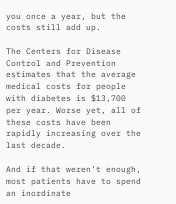you once a year, but the costs still add up.

The Centers for Disease Control and Prevention estimates that the average medical costs for people with diabetes is $13,700 per year. Worse yet, all of these costs have been rapidly increasing over the last decade.

And if that weren’t enough, most patients have to spend an inordinate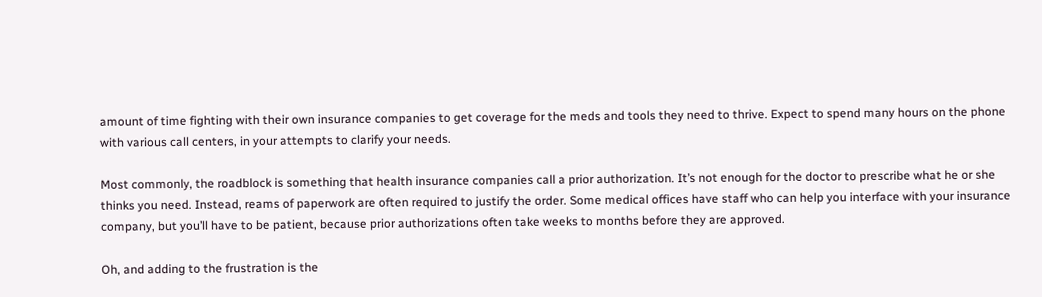amount of time fighting with their own insurance companies to get coverage for the meds and tools they need to thrive. Expect to spend many hours on the phone with various call centers, in your attempts to clarify your needs.

Most commonly, the roadblock is something that health insurance companies call a prior authorization. It’s not enough for the doctor to prescribe what he or she thinks you need. Instead, reams of paperwork are often required to justify the order. Some medical offices have staff who can help you interface with your insurance company, but you’ll have to be patient, because prior authorizations often take weeks to months before they are approved.

Oh, and adding to the frustration is the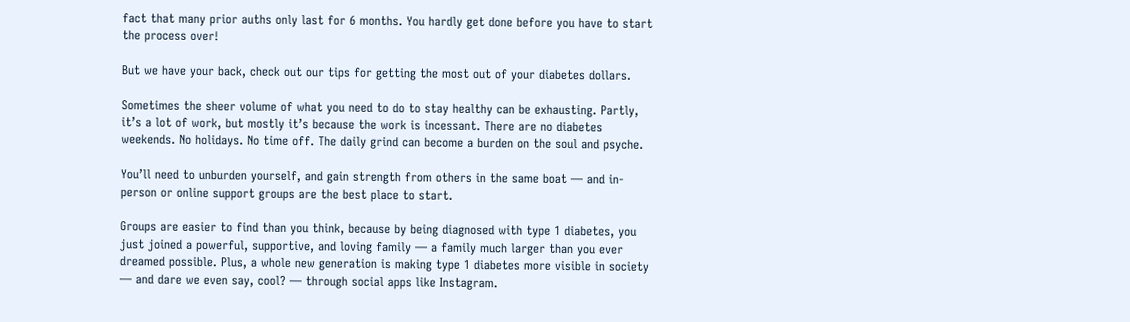fact that many prior auths only last for 6 months. You hardly get done before you have to start the process over!

But we have your back, check out our tips for getting the most out of your diabetes dollars.

Sometimes the sheer volume of what you need to do to stay healthy can be exhausting. Partly, it’s a lot of work, but mostly it’s because the work is incessant. There are no diabetes weekends. No holidays. No time off. The daily grind can become a burden on the soul and psyche.

You’ll need to unburden yourself, and gain strength from others in the same boat — and in-person or online support groups are the best place to start.

Groups are easier to find than you think, because by being diagnosed with type 1 diabetes, you just joined a powerful, supportive, and loving family — a family much larger than you ever dreamed possible. Plus, a whole new generation is making type 1 diabetes more visible in society — and dare we even say, cool? — through social apps like Instagram.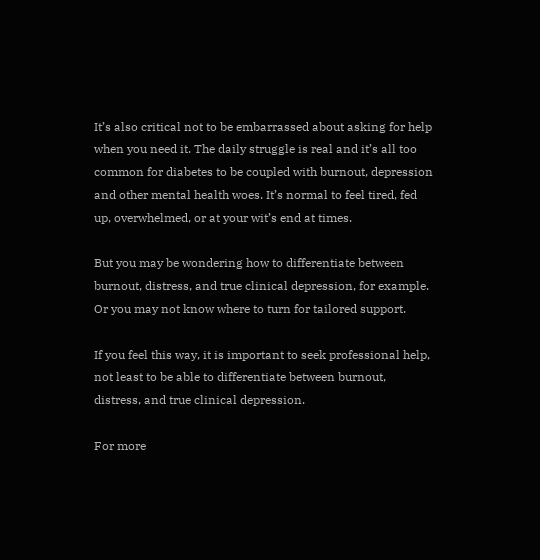It’s also critical not to be embarrassed about asking for help when you need it. The daily struggle is real and it’s all too common for diabetes to be coupled with burnout, depression and other mental health woes. It’s normal to feel tired, fed up, overwhelmed, or at your wit’s end at times.

But you may be wondering how to differentiate between burnout, distress, and true clinical depression, for example. Or you may not know where to turn for tailored support.

If you feel this way, it is important to seek professional help, not least to be able to differentiate between burnout, distress, and true clinical depression.

For more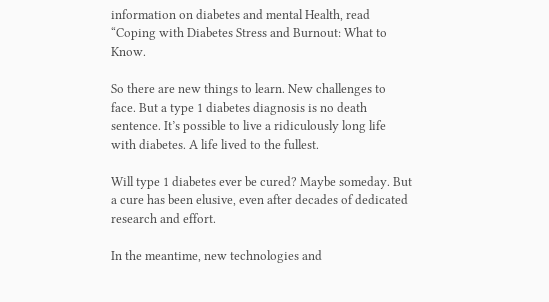information on diabetes and mental Health, read “Coping with Diabetes Stress and Burnout: What to Know.

So there are new things to learn. New challenges to face. But a type 1 diabetes diagnosis is no death sentence. It’s possible to live a ridiculously long life with diabetes. A life lived to the fullest.

Will type 1 diabetes ever be cured? Maybe someday. But a cure has been elusive, even after decades of dedicated research and effort.

In the meantime, new technologies and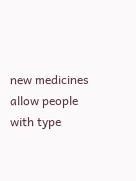new medicines allow people with type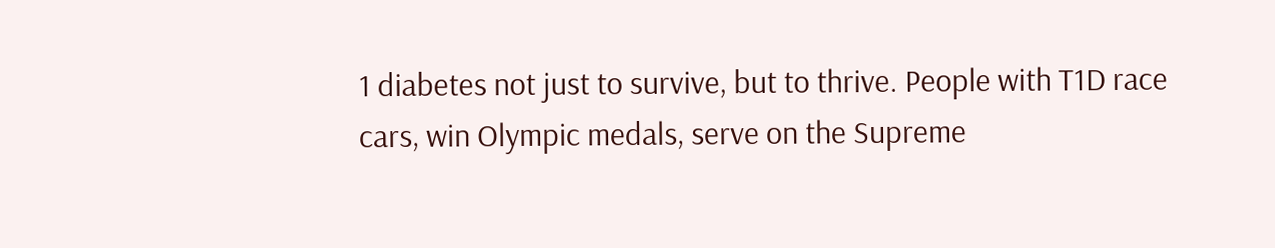1 diabetes not just to survive, but to thrive. People with T1D race cars, win Olympic medals, serve on the Supreme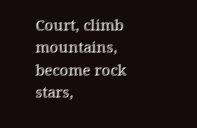Court, climb mountains, become rock stars,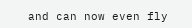and can now even fly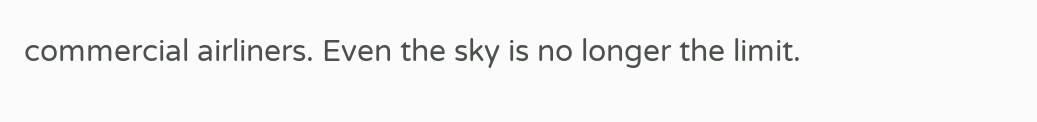commercial airliners. Even the sky is no longer the limit.